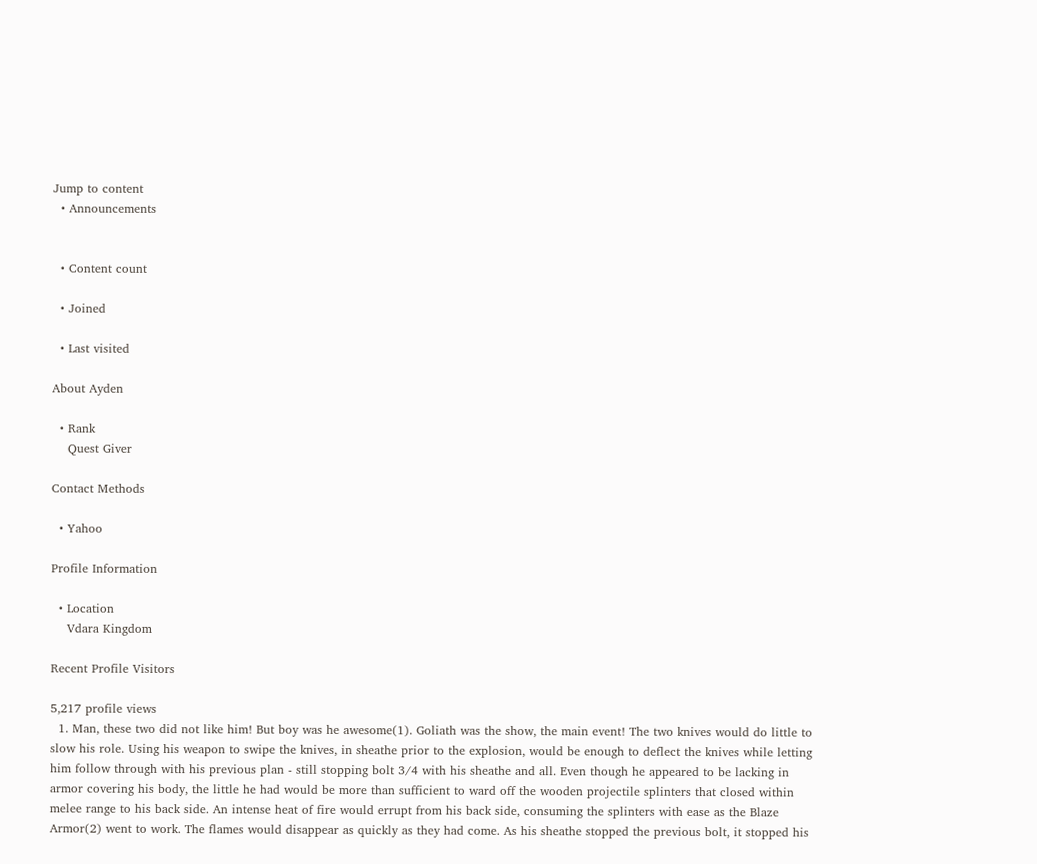Jump to content
  • Announcements


  • Content count

  • Joined

  • Last visited

About Ayden

  • Rank
    Quest Giver

Contact Methods

  • Yahoo

Profile Information

  • Location
    Vdara Kingdom

Recent Profile Visitors

5,217 profile views
  1. Man, these two did not like him! But boy was he awesome(1). Goliath was the show, the main event! The two knives would do little to slow his role. Using his weapon to swipe the knives, in sheathe prior to the explosion, would be enough to deflect the knives while letting him follow through with his previous plan - still stopping bolt 3/4 with his sheathe and all. Even though he appeared to be lacking in armor covering his body, the little he had would be more than sufficient to ward off the wooden projectile splinters that closed within melee range to his back side. An intense heat of fire would errupt from his back side, consuming the splinters with ease as the Blaze Armor(2) went to work. The flames would disappear as quickly as they had come. As his sheathe stopped the previous bolt, it stopped his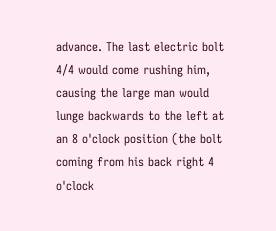advance. The last electric bolt 4/4 would come rushing him, causing the large man would lunge backwards to the left at an 8 o'clock position (the bolt coming from his back right 4 o'clock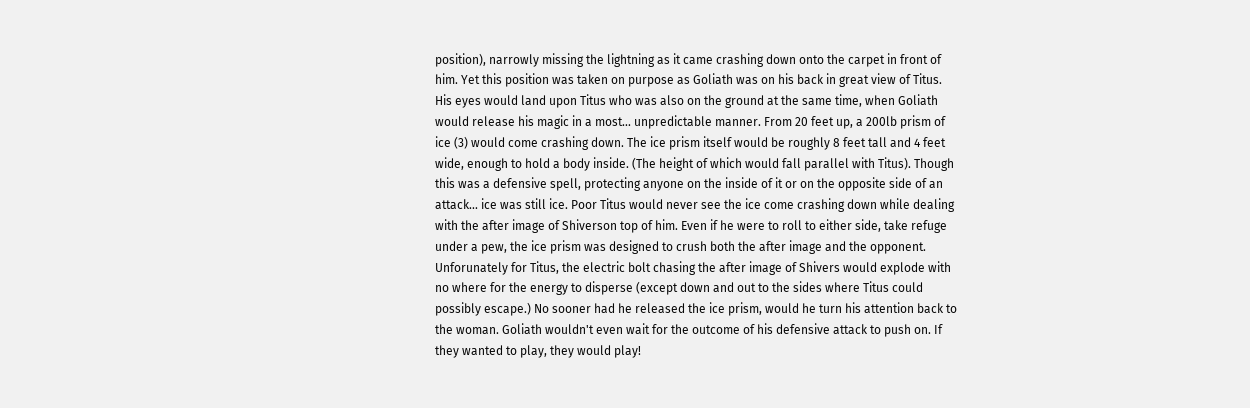position), narrowly missing the lightning as it came crashing down onto the carpet in front of him. Yet this position was taken on purpose as Goliath was on his back in great view of Titus. His eyes would land upon Titus who was also on the ground at the same time, when Goliath would release his magic in a most... unpredictable manner. From 20 feet up, a 200lb prism of ice (3) would come crashing down. The ice prism itself would be roughly 8 feet tall and 4 feet wide, enough to hold a body inside. (The height of which would fall parallel with Titus). Though this was a defensive spell, protecting anyone on the inside of it or on the opposite side of an attack... ice was still ice. Poor Titus would never see the ice come crashing down while dealing with the after image of Shiverson top of him. Even if he were to roll to either side, take refuge under a pew, the ice prism was designed to crush both the after image and the opponent. Unforunately for Titus, the electric bolt chasing the after image of Shivers would explode with no where for the energy to disperse (except down and out to the sides where Titus could possibly escape.) No sooner had he released the ice prism, would he turn his attention back to the woman. Goliath wouldn't even wait for the outcome of his defensive attack to push on. If they wanted to play, they would play!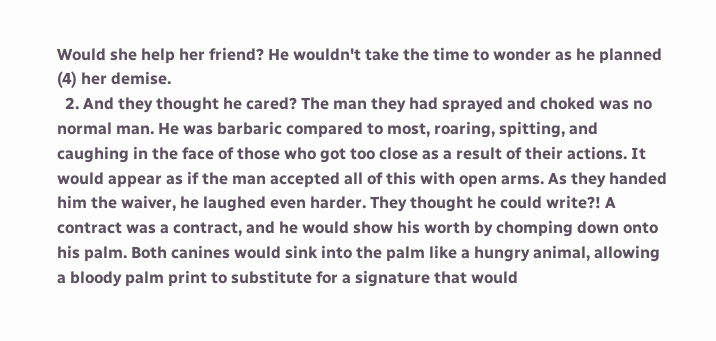Would she help her friend? He wouldn't take the time to wonder as he planned (4) her demise.
  2. And they thought he cared? The man they had sprayed and choked was no normal man. He was barbaric compared to most, roaring, spitting, and caughing in the face of those who got too close as a result of their actions. It would appear as if the man accepted all of this with open arms. As they handed him the waiver, he laughed even harder. They thought he could write?! A contract was a contract, and he would show his worth by chomping down onto his palm. Both canines would sink into the palm like a hungry animal, allowing a bloody palm print to substitute for a signature that would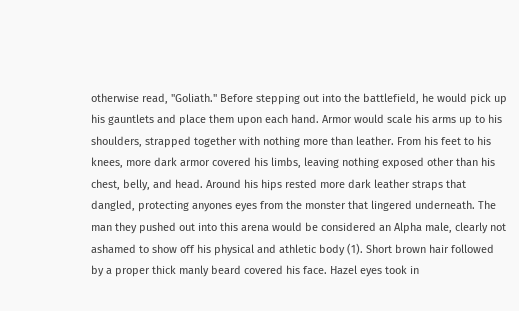otherwise read, "Goliath." Before stepping out into the battlefield, he would pick up his gauntlets and place them upon each hand. Armor would scale his arms up to his shoulders, strapped together with nothing more than leather. From his feet to his knees, more dark armor covered his limbs, leaving nothing exposed other than his chest, belly, and head. Around his hips rested more dark leather straps that dangled, protecting anyones eyes from the monster that lingered underneath. The man they pushed out into this arena would be considered an Alpha male, clearly not ashamed to show off his physical and athletic body (1). Short brown hair followed by a proper thick manly beard covered his face. Hazel eyes took in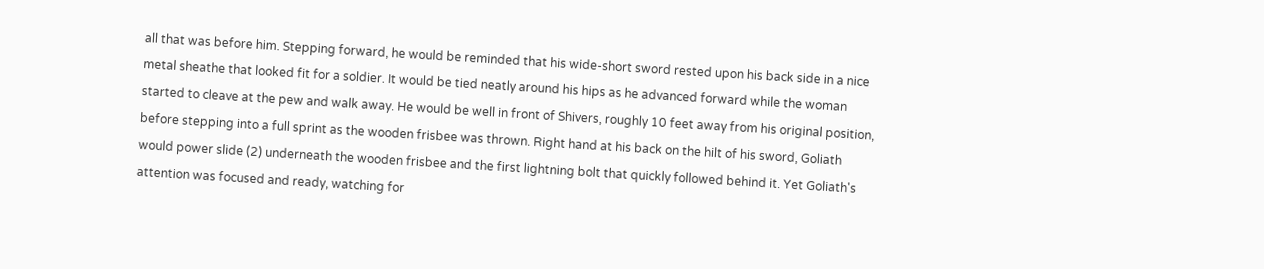all that was before him. Stepping forward, he would be reminded that his wide-short sword rested upon his back side in a nice metal sheathe that looked fit for a soldier. It would be tied neatly around his hips as he advanced forward while the woman started to cleave at the pew and walk away. He would be well in front of Shivers, roughly 10 feet away from his original position, before stepping into a full sprint as the wooden frisbee was thrown. Right hand at his back on the hilt of his sword, Goliath would power slide (2) underneath the wooden frisbee and the first lightning bolt that quickly followed behind it. Yet Goliath's attention was focused and ready, watching for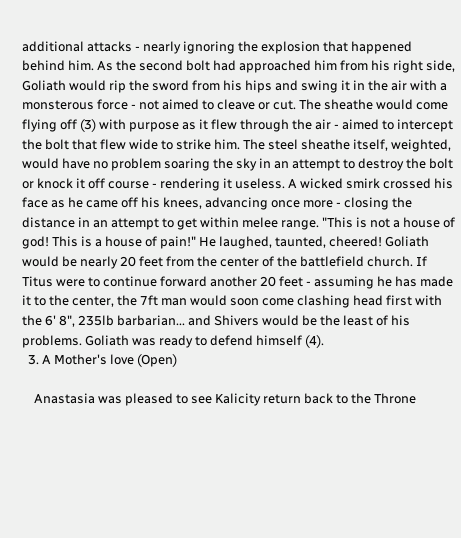additional attacks - nearly ignoring the explosion that happened behind him. As the second bolt had approached him from his right side, Goliath would rip the sword from his hips and swing it in the air with a monsterous force - not aimed to cleave or cut. The sheathe would come flying off (3) with purpose as it flew through the air - aimed to intercept the bolt that flew wide to strike him. The steel sheathe itself, weighted, would have no problem soaring the sky in an attempt to destroy the bolt or knock it off course - rendering it useless. A wicked smirk crossed his face as he came off his knees, advancing once more - closing the distance in an attempt to get within melee range. "This is not a house of god! This is a house of pain!" He laughed, taunted, cheered! Goliath would be nearly 20 feet from the center of the battlefield church. If Titus were to continue forward another 20 feet - assuming he has made it to the center, the 7ft man would soon come clashing head first with the 6' 8", 235lb barbarian... and Shivers would be the least of his problems. Goliath was ready to defend himself (4).
  3. A Mother's love (Open)

    Anastasia was pleased to see Kalicity return back to the Throne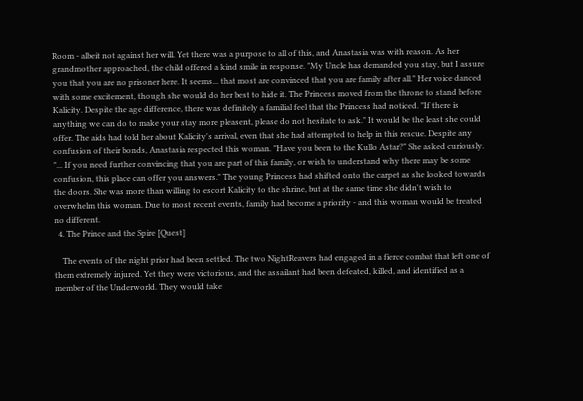Room - albeit not against her will. Yet there was a purpose to all of this, and Anastasia was with reason. As her grandmother approached, the child offered a kind smile in response. "My Uncle has demanded you stay, but I assure you that you are no prisoner here. It seems... that most are convinced that you are family after all." Her voice danced with some excitement, though she would do her best to hide it. The Princess moved from the throne to stand before Kalicity. Despite the age difference, there was definitely a familial feel that the Princess had noticed. "If there is anything we can do to make your stay more pleasent, please do not hesitate to ask." It would be the least she could offer. The aids had told her about Kalicity's arrival, even that she had attempted to help in this rescue. Despite any confusion of their bonds, Anastasia respected this woman. "Have you been to the Kullo Astar?" She asked curiously. "... If you need further convincing that you are part of this family, or wish to understand why there may be some confusion, this place can offer you answers." The young Princess had shifted onto the carpet as she looked towards the doors. She was more than willing to escort Kalicity to the shrine, but at the same time she didn't wish to overwhelm this woman. Due to most recent events, family had become a priority - and this woman would be treated no different.
  4. The Prince and the Spire [Quest]

    The events of the night prior had been settled. The two NightReavers had engaged in a fierce combat that left one of them extremely injured. Yet they were victorious, and the assailant had been defeated, killed, and identified as a member of the Underworld. They would take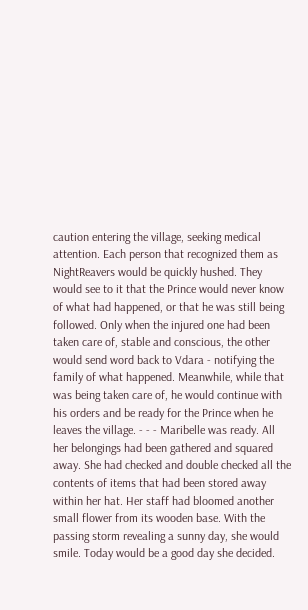caution entering the village, seeking medical attention. Each person that recognized them as NightReavers would be quickly hushed. They would see to it that the Prince would never know of what had happened, or that he was still being followed. Only when the injured one had been taken care of, stable and conscious, the other would send word back to Vdara - notifying the family of what happened. Meanwhile, while that was being taken care of, he would continue with his orders and be ready for the Prince when he leaves the village. - - - Maribelle was ready. All her belongings had been gathered and squared away. She had checked and double checked all the contents of items that had been stored away within her hat. Her staff had bloomed another small flower from its wooden base. With the passing storm revealing a sunny day, she would smile. Today would be a good day she decided.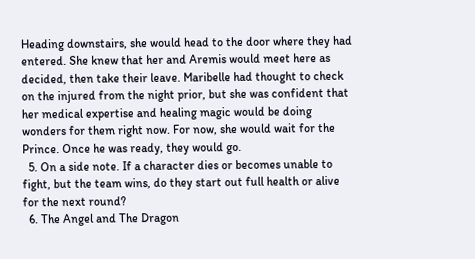Heading downstairs, she would head to the door where they had entered. She knew that her and Aremis would meet here as decided, then take their leave. Maribelle had thought to check on the injured from the night prior, but she was confident that her medical expertise and healing magic would be doing wonders for them right now. For now, she would wait for the Prince. Once he was ready, they would go.
  5. On a side note. If a character dies or becomes unable to fight, but the team wins, do they start out full health or alive for the next round?
  6. The Angel and The Dragon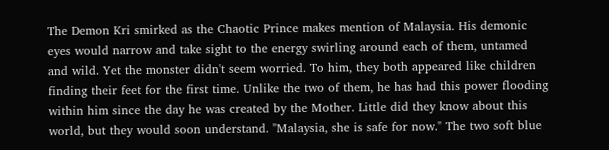The Demon Kri smirked as the Chaotic Prince makes mention of Malaysia. His demonic eyes would narrow and take sight to the energy swirling around each of them, untamed and wild. Yet the monster didn't seem worried. To him, they both appeared like children finding their feet for the first time. Unlike the two of them, he has had this power flooding within him since the day he was created by the Mother. Little did they know about this world, but they would soon understand. "Malaysia, she is safe for now." The two soft blue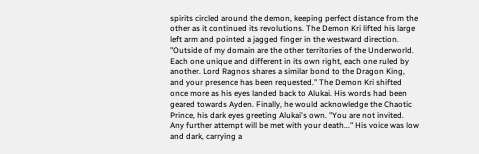spirits circled around the demon, keeping perfect distance from the other as it continued its revolutions. The Demon Kri lifted his large left arm and pointed a jagged finger in the westward direction. "Outside of my domain are the other territories of the Underworld. Each one unique and different in its own right, each one ruled by another. Lord Ragnos shares a similar bond to the Dragon King, and your presence has been requested." The Demon Kri shifted once more as his eyes landed back to Alukai. His words had been geared towards Ayden. Finally, he would acknowledge the Chaotic Prince, his dark eyes greeting Alukai's own. "You are not invited. Any further attempt will be met with your death..." His voice was low and dark, carrying a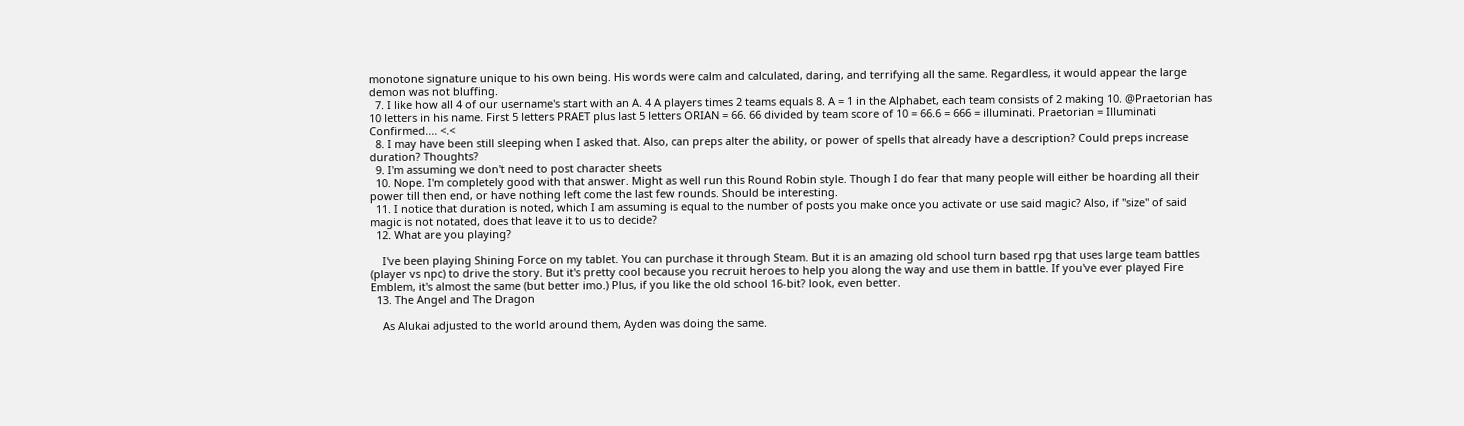monotone signature unique to his own being. His words were calm and calculated, daring, and terrifying all the same. Regardless, it would appear the large demon was not bluffing.
  7. I like how all 4 of our username's start with an A. 4 A players times 2 teams equals 8. A = 1 in the Alphabet, each team consists of 2 making 10. @Praetorian has 10 letters in his name. First 5 letters PRAET plus last 5 letters ORIAN = 66. 66 divided by team score of 10 = 66.6 = 666 = illuminati. Praetorian = Illuminati Confirmed.... <.<
  8. I may have been still sleeping when I asked that. Also, can preps alter the ability, or power of spells that already have a description? Could preps increase duration? Thoughts?
  9. I'm assuming we don't need to post character sheets
  10. Nope. I'm completely good with that answer. Might as well run this Round Robin style. Though I do fear that many people will either be hoarding all their power till then end, or have nothing left come the last few rounds. Should be interesting.
  11. I notice that duration is noted, which I am assuming is equal to the number of posts you make once you activate or use said magic? Also, if "size" of said magic is not notated, does that leave it to us to decide?
  12. What are you playing?

    I've been playing Shining Force on my tablet. You can purchase it through Steam. But it is an amazing old school turn based rpg that uses large team battles (player vs npc) to drive the story. But it's pretty cool because you recruit heroes to help you along the way and use them in battle. If you've ever played Fire Emblem, it's almost the same (but better imo.) Plus, if you like the old school 16-bit? look, even better.
  13. The Angel and The Dragon

    As Alukai adjusted to the world around them, Ayden was doing the same.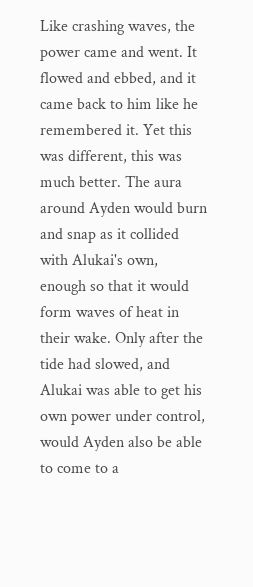Like crashing waves, the power came and went. It flowed and ebbed, and it came back to him like he remembered it. Yet this was different, this was much better. The aura around Ayden would burn and snap as it collided with Alukai's own, enough so that it would form waves of heat in their wake. Only after the tide had slowed, and Alukai was able to get his own power under control, would Ayden also be able to come to a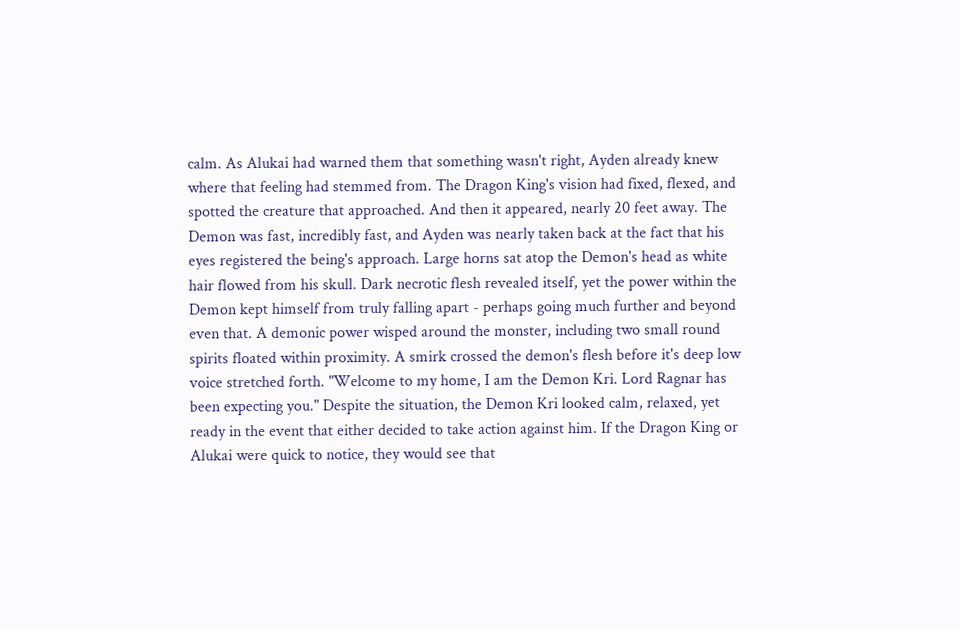calm. As Alukai had warned them that something wasn't right, Ayden already knew where that feeling had stemmed from. The Dragon King's vision had fixed, flexed, and spotted the creature that approached. And then it appeared, nearly 20 feet away. The Demon was fast, incredibly fast, and Ayden was nearly taken back at the fact that his eyes registered the being's approach. Large horns sat atop the Demon's head as white hair flowed from his skull. Dark necrotic flesh revealed itself, yet the power within the Demon kept himself from truly falling apart - perhaps going much further and beyond even that. A demonic power wisped around the monster, including two small round spirits floated within proximity. A smirk crossed the demon's flesh before it's deep low voice stretched forth. "Welcome to my home, I am the Demon Kri. Lord Ragnar has been expecting you." Despite the situation, the Demon Kri looked calm, relaxed, yet ready in the event that either decided to take action against him. If the Dragon King or Alukai were quick to notice, they would see that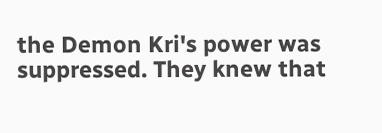the Demon Kri's power was suppressed. They knew that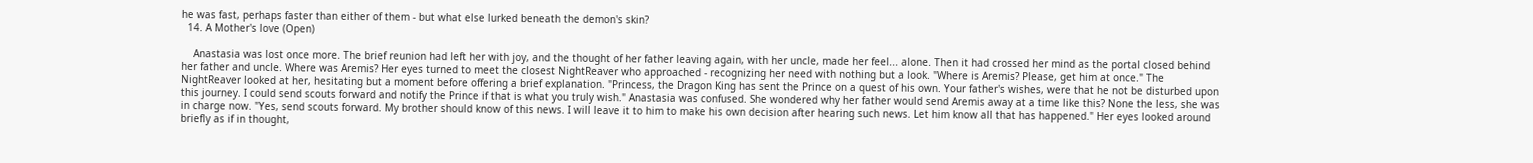he was fast, perhaps faster than either of them - but what else lurked beneath the demon's skin?
  14. A Mother's love (Open)

    Anastasia was lost once more. The brief reunion had left her with joy, and the thought of her father leaving again, with her uncle, made her feel... alone. Then it had crossed her mind as the portal closed behind her father and uncle. Where was Aremis? Her eyes turned to meet the closest NightReaver who approached - recognizing her need with nothing but a look. "Where is Aremis? Please, get him at once." The NightReaver looked at her, hesitating but a moment before offering a brief explanation. "Princess, the Dragon King has sent the Prince on a quest of his own. Your father's wishes, were that he not be disturbed upon this journey. I could send scouts forward and notify the Prince if that is what you truly wish." Anastasia was confused. She wondered why her father would send Aremis away at a time like this? None the less, she was in charge now. "Yes, send scouts forward. My brother should know of this news. I will leave it to him to make his own decision after hearing such news. Let him know all that has happened." Her eyes looked around briefly as if in thought,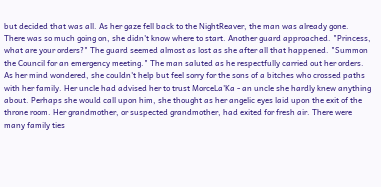but decided that was all. As her gaze fell back to the NightReaver, the man was already gone. There was so much going on, she didn't know where to start. Another guard approached. "Princess, what are your orders?" The guard seemed almost as lost as she after all that happened. "Summon the Council for an emergency meeting." The man saluted as he respectfully carried out her orders. As her mind wondered, she couldn't help but feel sorry for the sons of a bitches who crossed paths with her family. Her uncle had advised her to trust MorceLa'Ka - an uncle she hardly knew anything about. Perhaps she would call upon him, she thought as her angelic eyes laid upon the exit of the throne room. Her grandmother, or suspected grandmother, had exited for fresh air. There were many family ties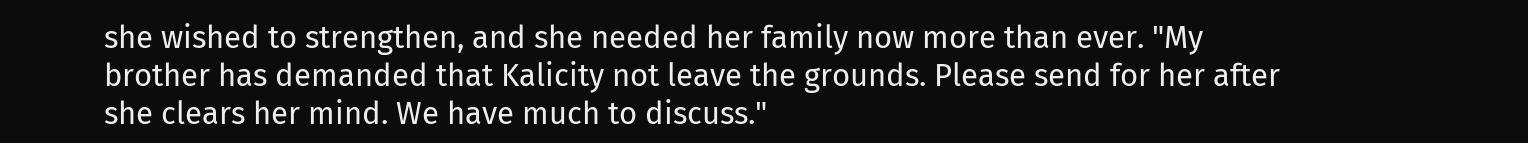she wished to strengthen, and she needed her family now more than ever. "My brother has demanded that Kalicity not leave the grounds. Please send for her after she clears her mind. We have much to discuss."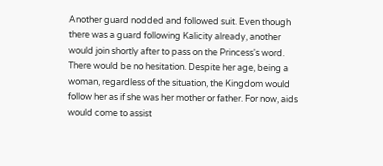Another guard nodded and followed suit. Even though there was a guard following Kalicity already, another would join shortly after to pass on the Princess's word. There would be no hesitation. Despite her age, being a woman, regardless of the situation, the Kingdom would follow her as if she was her mother or father. For now, aids would come to assist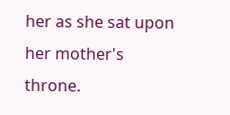her as she sat upon her mother's throne.